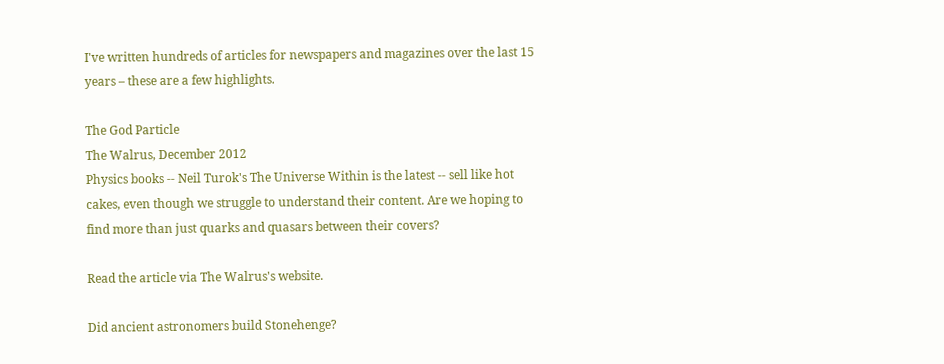I've written hundreds of articles for newspapers and magazines over the last 15 years – these are a few highlights.

The God Particle
The Walrus, December 2012
Physics books -- Neil Turok's The Universe Within is the latest -- sell like hot cakes, even though we struggle to understand their content. Are we hoping to find more than just quarks and quasars between their covers?

Read the article via The Walrus's website.

Did ancient astronomers build Stonehenge?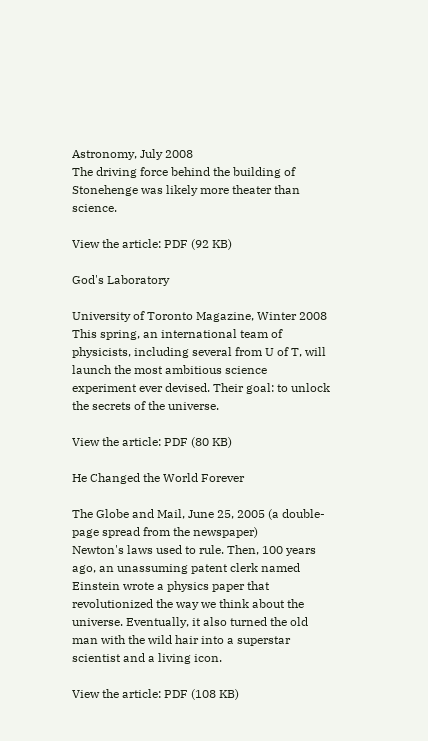Astronomy, July 2008
The driving force behind the building of Stonehenge was likely more theater than science.

View the article: PDF (92 KB)

God's Laboratory

University of Toronto Magazine, Winter 2008
This spring, an international team of physicists, including several from U of T, will launch the most ambitious science experiment ever devised. Their goal: to unlock the secrets of the universe.

View the article: PDF (80 KB)

He Changed the World Forever

The Globe and Mail, June 25, 2005 (a double-page spread from the newspaper)
Newton's laws used to rule. Then, 100 years ago, an unassuming patent clerk named Einstein wrote a physics paper that revolutionized the way we think about the universe. Eventually, it also turned the old man with the wild hair into a superstar scientist and a living icon.

View the article: PDF (108 KB)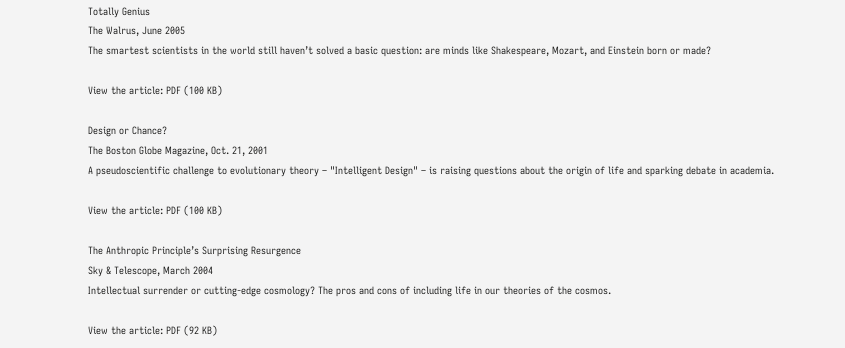Totally Genius
The Walrus, June 2005
The smartest scientists in the world still haven’t solved a basic question: are minds like Shakespeare, Mozart, and Einstein born or made?

View the article: PDF (100 KB)

Design or Chance?
The Boston Globe Magazine, Oct. 21, 2001
A pseudoscientific challenge to evolutionary theory – "Intelligent Design" – is raising questions about the origin of life and sparking debate in academia.

View the article: PDF (100 KB)

The Anthropic Principle’s Surprising Resurgence
Sky & Telescope, March 2004
Intellectual surrender or cutting-edge cosmology? The pros and cons of including life in our theories of the cosmos.

View the article: PDF (92 KB)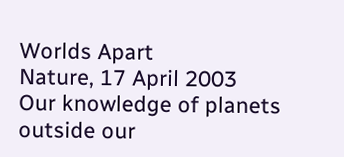Worlds Apart
Nature, 17 April 2003
Our knowledge of planets outside our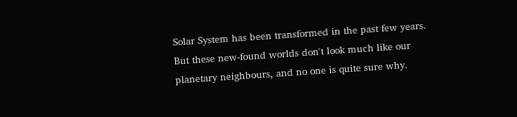Solar System has been transformed in the past few years. But these new-found worlds don't look much like our planetary neighbours, and no one is quite sure why.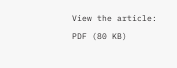View the article: PDF (80 KB)